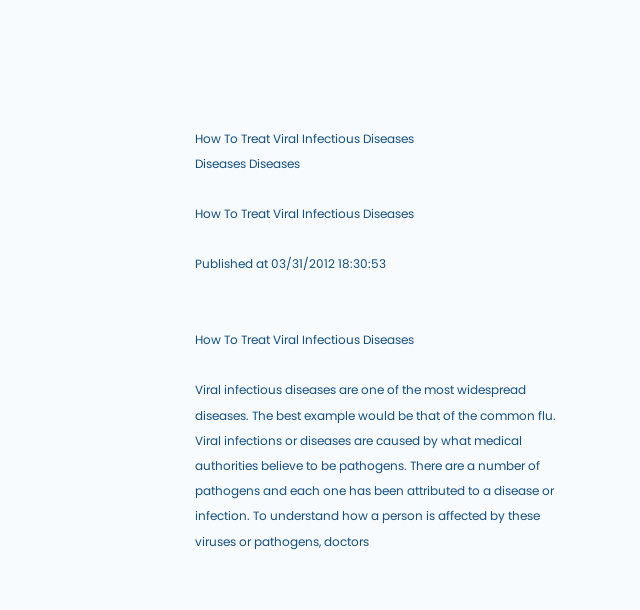How To Treat Viral Infectious Diseases
Diseases Diseases

How To Treat Viral Infectious Diseases

Published at 03/31/2012 18:30:53


How To Treat Viral Infectious Diseases

Viral infectious diseases are one of the most widespread diseases. The best example would be that of the common flu. Viral infections or diseases are caused by what medical authorities believe to be pathogens. There are a number of pathogens and each one has been attributed to a disease or infection. To understand how a person is affected by these viruses or pathogens, doctors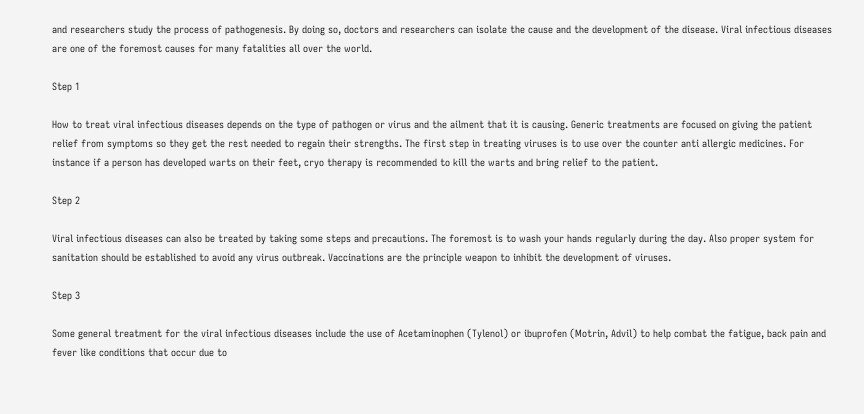and researchers study the process of pathogenesis. By doing so, doctors and researchers can isolate the cause and the development of the disease. Viral infectious diseases are one of the foremost causes for many fatalities all over the world.

Step 1

How to treat viral infectious diseases depends on the type of pathogen or virus and the ailment that it is causing. Generic treatments are focused on giving the patient relief from symptoms so they get the rest needed to regain their strengths. The first step in treating viruses is to use over the counter anti allergic medicines. For instance if a person has developed warts on their feet, cryo therapy is recommended to kill the warts and bring relief to the patient.

Step 2

Viral infectious diseases can also be treated by taking some steps and precautions. The foremost is to wash your hands regularly during the day. Also proper system for sanitation should be established to avoid any virus outbreak. Vaccinations are the principle weapon to inhibit the development of viruses.

Step 3

Some general treatment for the viral infectious diseases include the use of Acetaminophen (Tylenol) or ibuprofen (Motrin, Advil) to help combat the fatigue, back pain and fever like conditions that occur due to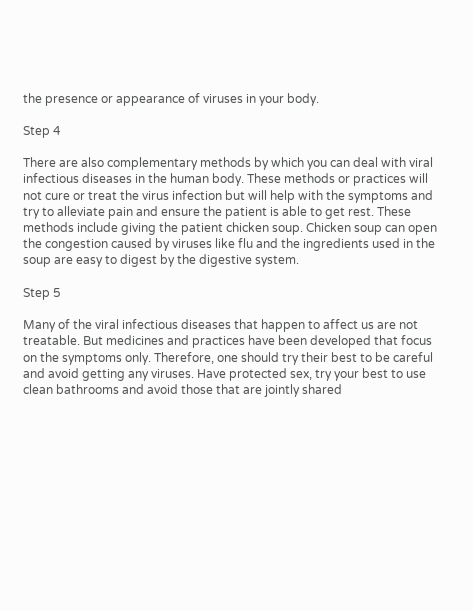the presence or appearance of viruses in your body.

Step 4

There are also complementary methods by which you can deal with viral infectious diseases in the human body. These methods or practices will not cure or treat the virus infection but will help with the symptoms and try to alleviate pain and ensure the patient is able to get rest. These methods include giving the patient chicken soup. Chicken soup can open the congestion caused by viruses like flu and the ingredients used in the soup are easy to digest by the digestive system.

Step 5

Many of the viral infectious diseases that happen to affect us are not treatable. But medicines and practices have been developed that focus on the symptoms only. Therefore, one should try their best to be careful and avoid getting any viruses. Have protected sex, try your best to use clean bathrooms and avoid those that are jointly shared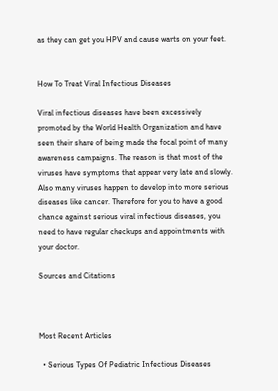as they can get you HPV and cause warts on your feet.


How To Treat Viral Infectious Diseases

Viral infectious diseases have been excessively promoted by the World Health Organization and have seen their share of being made the focal point of many awareness campaigns. The reason is that most of the viruses have symptoms that appear very late and slowly. Also many viruses happen to develop into more serious diseases like cancer. Therefore for you to have a good chance against serious viral infectious diseases, you need to have regular checkups and appointments with your doctor.

Sources and Citations



Most Recent Articles

  • Serious Types Of Pediatric Infectious Diseases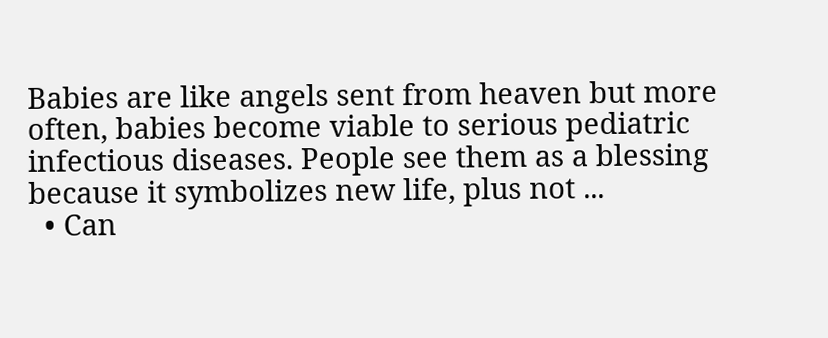Babies are like angels sent from heaven but more often, babies become viable to serious pediatric infectious diseases. People see them as a blessing because it symbolizes new life, plus not ...
  • Can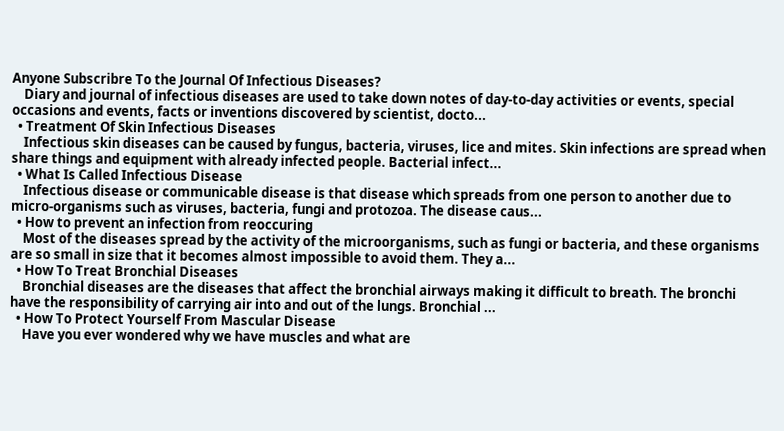Anyone Subscribre To the Journal Of Infectious Diseases?
    Diary and journal of infectious diseases are used to take down notes of day-to-day activities or events, special occasions and events, facts or inventions discovered by scientist, docto...
  • Treatment Of Skin Infectious Diseases
    Infectious skin diseases can be caused by fungus, bacteria, viruses, lice and mites. Skin infections are spread when share things and equipment with already infected people. Bacterial infect...
  • What Is Called Infectious Disease
    Infectious disease or communicable disease is that disease which spreads from one person to another due to micro-organisms such as viruses, bacteria, fungi and protozoa. The disease caus...
  • How to prevent an infection from reoccuring
    Most of the diseases spread by the activity of the microorganisms, such as fungi or bacteria, and these organisms are so small in size that it becomes almost impossible to avoid them. They a...
  • How To Treat Bronchial Diseases
    Bronchial diseases are the diseases that affect the bronchial airways making it difficult to breath. The bronchi have the responsibility of carrying air into and out of the lungs. Bronchial ...
  • How To Protect Yourself From Mascular Disease
    Have you ever wondered why we have muscles and what are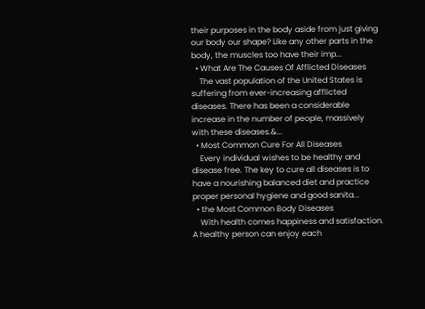their purposes in the body aside from just giving our body our shape? Like any other parts in the body, the muscles too have their imp...
  • What Are The Causes Of Afflicted Diseases
    The vast population of the United States is suffering from ever-increasing afflicted diseases. There has been a considerable increase in the number of people, massively with these diseases.&...
  • Most Common Cure For All Diseases
    Every individual wishes to be healthy and disease free. The key to cure all diseases is to have a nourishing balanced diet and practice proper personal hygiene and good sanita...
  • the Most Common Body Diseases
    With health comes happiness and satisfaction. A healthy person can enjoy each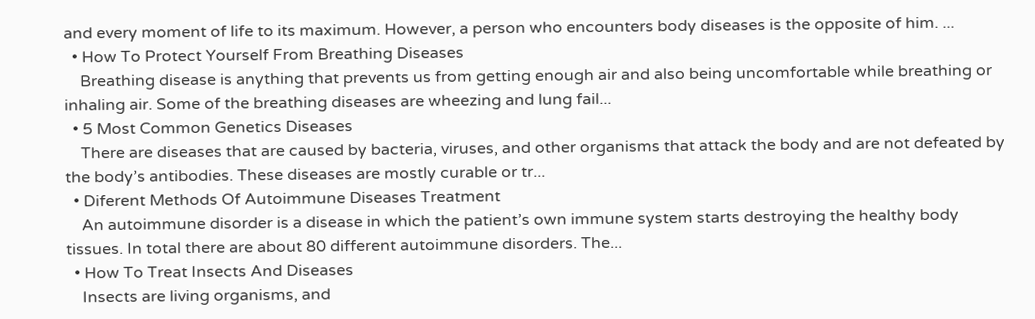and every moment of life to its maximum. However, a person who encounters body diseases is the opposite of him. ...
  • How To Protect Yourself From Breathing Diseases
    Breathing disease is anything that prevents us from getting enough air and also being uncomfortable while breathing or inhaling air. Some of the breathing diseases are wheezing and lung fail...
  • 5 Most Common Genetics Diseases
    There are diseases that are caused by bacteria, viruses, and other organisms that attack the body and are not defeated by the body’s antibodies. These diseases are mostly curable or tr...
  • Diferent Methods Of Autoimmune Diseases Treatment
    An autoimmune disorder is a disease in which the patient’s own immune system starts destroying the healthy body tissues. In total there are about 80 different autoimmune disorders. The...
  • How To Treat Insects And Diseases
    Insects are living organisms, and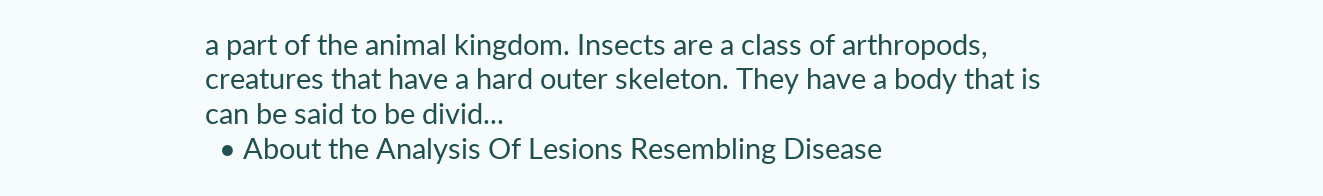a part of the animal kingdom. Insects are a class of arthropods, creatures that have a hard outer skeleton. They have a body that is can be said to be divid...
  • About the Analysis Of Lesions Resembling Disease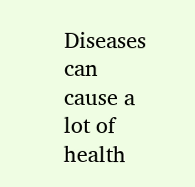Diseases can cause a lot of health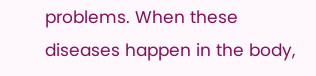problems. When these diseases happen in the body,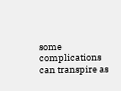some complications can transpire as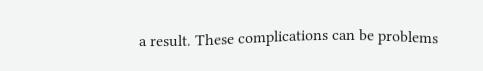a result. These complications can be problems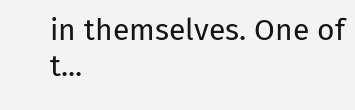in themselves. One of t...